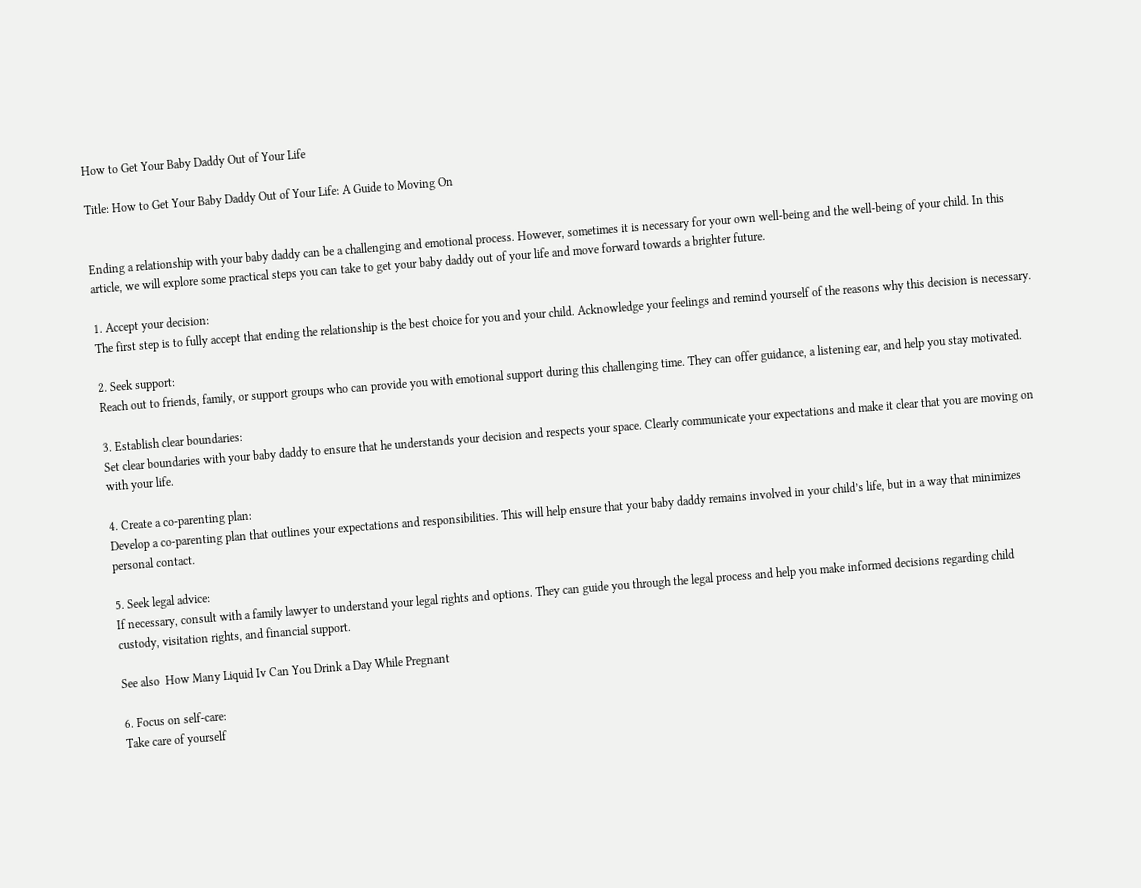How to Get Your Baby Daddy Out of Your Life

Title: How to Get Your Baby Daddy Out of Your Life: A Guide to Moving On


Ending a relationship with your baby daddy can be a challenging and emotional process. However, sometimes it is necessary for your own well-being and the well-being of your child. In this article, we will explore some practical steps you can take to get your baby daddy out of your life and move forward towards a brighter future.

1. Accept your decision:
The first step is to fully accept that ending the relationship is the best choice for you and your child. Acknowledge your feelings and remind yourself of the reasons why this decision is necessary.

2. Seek support:
Reach out to friends, family, or support groups who can provide you with emotional support during this challenging time. They can offer guidance, a listening ear, and help you stay motivated.

3. Establish clear boundaries:
Set clear boundaries with your baby daddy to ensure that he understands your decision and respects your space. Clearly communicate your expectations and make it clear that you are moving on with your life.

4. Create a co-parenting plan:
Develop a co-parenting plan that outlines your expectations and responsibilities. This will help ensure that your baby daddy remains involved in your child’s life, but in a way that minimizes personal contact.

5. Seek legal advice:
If necessary, consult with a family lawyer to understand your legal rights and options. They can guide you through the legal process and help you make informed decisions regarding child custody, visitation rights, and financial support.

See also  How Many Liquid Iv Can You Drink a Day While Pregnant

6. Focus on self-care:
Take care of yourself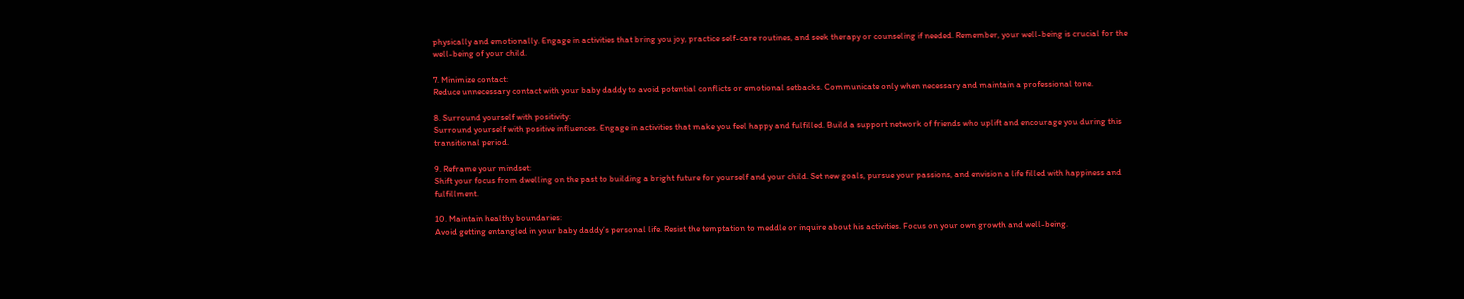physically and emotionally. Engage in activities that bring you joy, practice self-care routines, and seek therapy or counseling if needed. Remember, your well-being is crucial for the well-being of your child.

7. Minimize contact:
Reduce unnecessary contact with your baby daddy to avoid potential conflicts or emotional setbacks. Communicate only when necessary and maintain a professional tone.

8. Surround yourself with positivity:
Surround yourself with positive influences. Engage in activities that make you feel happy and fulfilled. Build a support network of friends who uplift and encourage you during this transitional period.

9. Reframe your mindset:
Shift your focus from dwelling on the past to building a bright future for yourself and your child. Set new goals, pursue your passions, and envision a life filled with happiness and fulfillment.

10. Maintain healthy boundaries:
Avoid getting entangled in your baby daddy’s personal life. Resist the temptation to meddle or inquire about his activities. Focus on your own growth and well-being.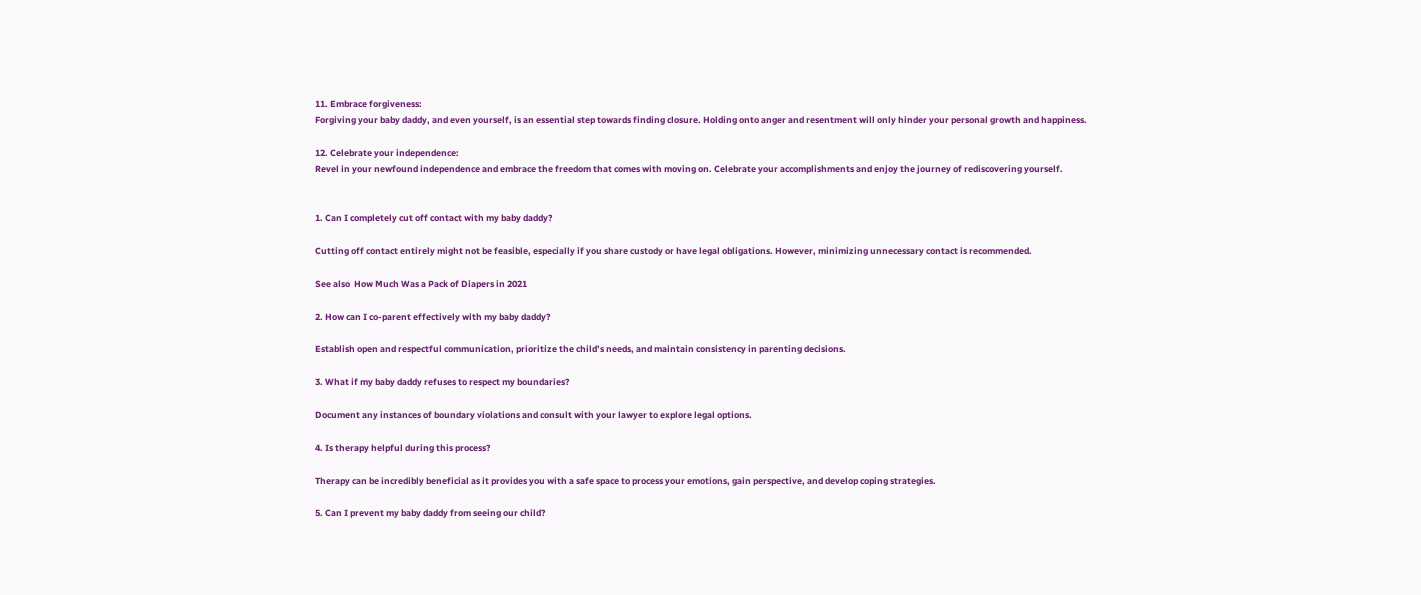11. Embrace forgiveness:
Forgiving your baby daddy, and even yourself, is an essential step towards finding closure. Holding onto anger and resentment will only hinder your personal growth and happiness.

12. Celebrate your independence:
Revel in your newfound independence and embrace the freedom that comes with moving on. Celebrate your accomplishments and enjoy the journey of rediscovering yourself.


1. Can I completely cut off contact with my baby daddy?

Cutting off contact entirely might not be feasible, especially if you share custody or have legal obligations. However, minimizing unnecessary contact is recommended.

See also  How Much Was a Pack of Diapers in 2021

2. How can I co-parent effectively with my baby daddy?

Establish open and respectful communication, prioritize the child’s needs, and maintain consistency in parenting decisions.

3. What if my baby daddy refuses to respect my boundaries?

Document any instances of boundary violations and consult with your lawyer to explore legal options.

4. Is therapy helpful during this process?

Therapy can be incredibly beneficial as it provides you with a safe space to process your emotions, gain perspective, and develop coping strategies.

5. Can I prevent my baby daddy from seeing our child?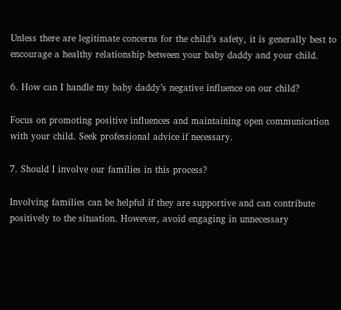Unless there are legitimate concerns for the child’s safety, it is generally best to encourage a healthy relationship between your baby daddy and your child.

6. How can I handle my baby daddy’s negative influence on our child?

Focus on promoting positive influences and maintaining open communication with your child. Seek professional advice if necessary.

7. Should I involve our families in this process?

Involving families can be helpful if they are supportive and can contribute positively to the situation. However, avoid engaging in unnecessary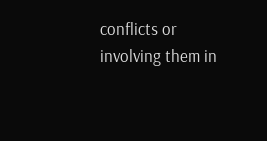conflicts or involving them in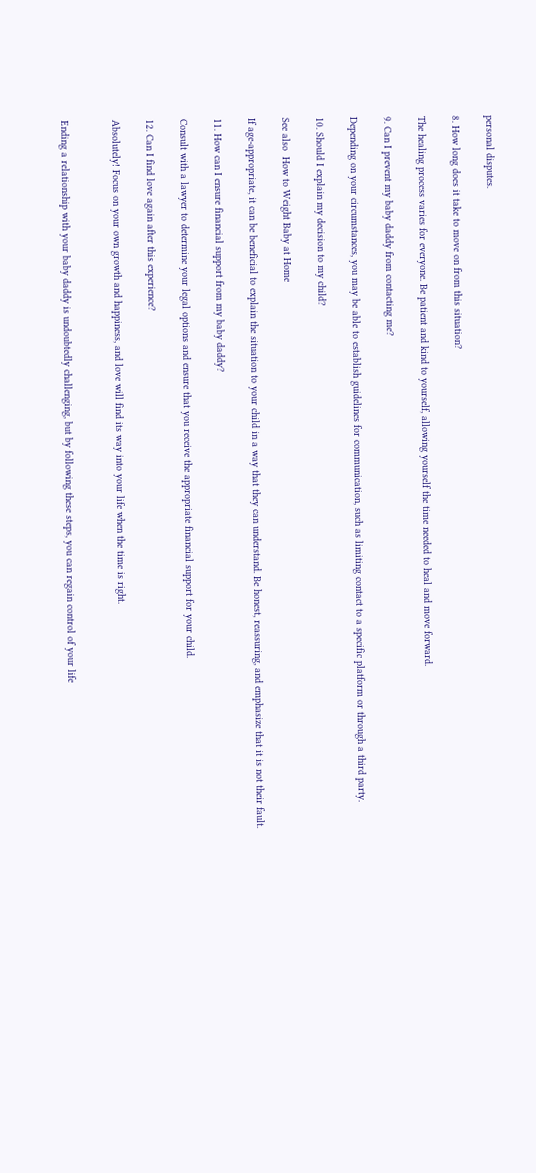personal disputes.

8. How long does it take to move on from this situation?

The healing process varies for everyone. Be patient and kind to yourself, allowing yourself the time needed to heal and move forward.

9. Can I prevent my baby daddy from contacting me?

Depending on your circumstances, you may be able to establish guidelines for communication, such as limiting contact to a specific platform or through a third party.

10. Should I explain my decision to my child?

See also  How to Weight Baby at Home

If age-appropriate, it can be beneficial to explain the situation to your child in a way that they can understand. Be honest, reassuring, and emphasize that it is not their fault.

11. How can I ensure financial support from my baby daddy?

Consult with a lawyer to determine your legal options and ensure that you receive the appropriate financial support for your child.

12. Can I find love again after this experience?

Absolutely! Focus on your own growth and happiness, and love will find its way into your life when the time is right.


Ending a relationship with your baby daddy is undoubtedly challenging, but by following these steps, you can regain control of your life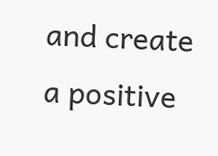and create a positive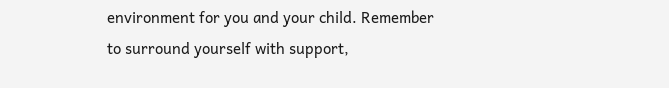environment for you and your child. Remember to surround yourself with support,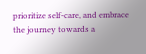prioritize self-care, and embrace the journey towards a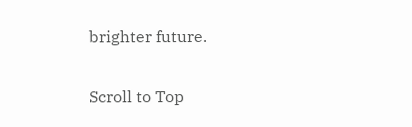brighter future.

Scroll to Top